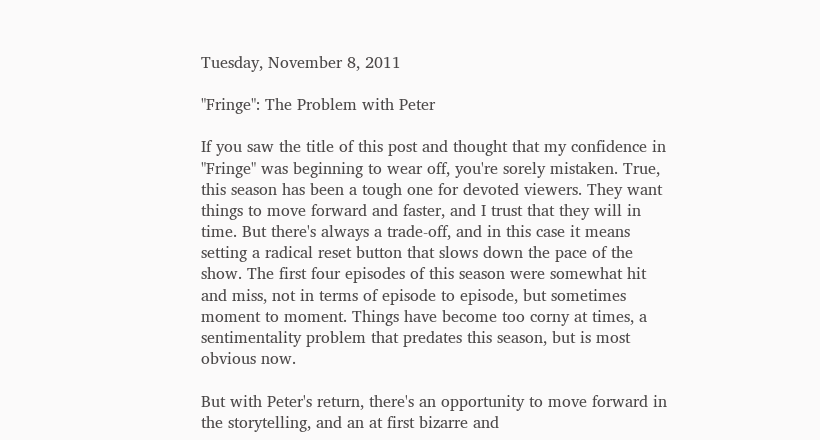Tuesday, November 8, 2011

"Fringe": The Problem with Peter

If you saw the title of this post and thought that my confidence in "Fringe" was beginning to wear off, you're sorely mistaken. True, this season has been a tough one for devoted viewers. They want things to move forward and faster, and I trust that they will in time. But there's always a trade-off, and in this case it means setting a radical reset button that slows down the pace of the show. The first four episodes of this season were somewhat hit and miss, not in terms of episode to episode, but sometimes moment to moment. Things have become too corny at times, a sentimentality problem that predates this season, but is most obvious now.

But with Peter's return, there's an opportunity to move forward in the storytelling, and an at first bizarre and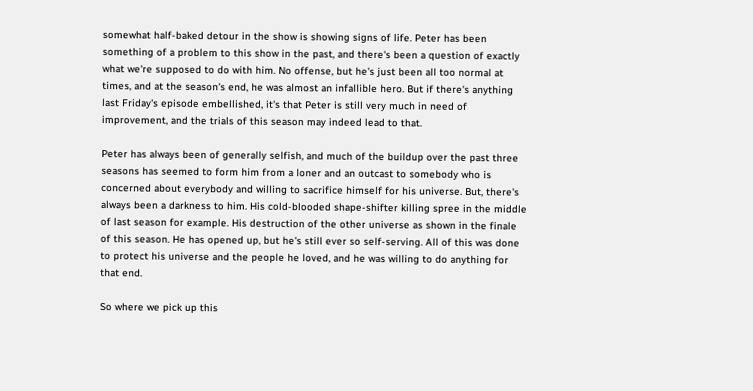somewhat half-baked detour in the show is showing signs of life. Peter has been something of a problem to this show in the past, and there's been a question of exactly what we're supposed to do with him. No offense, but he's just been all too normal at times, and at the season's end, he was almost an infallible hero. But if there's anything last Friday's episode embellished, it's that Peter is still very much in need of improvement, and the trials of this season may indeed lead to that.

Peter has always been of generally selfish, and much of the buildup over the past three seasons has seemed to form him from a loner and an outcast to somebody who is concerned about everybody and willing to sacrifice himself for his universe. But, there's always been a darkness to him. His cold-blooded shape-shifter killing spree in the middle of last season for example. His destruction of the other universe as shown in the finale of this season. He has opened up, but he's still ever so self-serving. All of this was done to protect his universe and the people he loved, and he was willing to do anything for that end.

So where we pick up this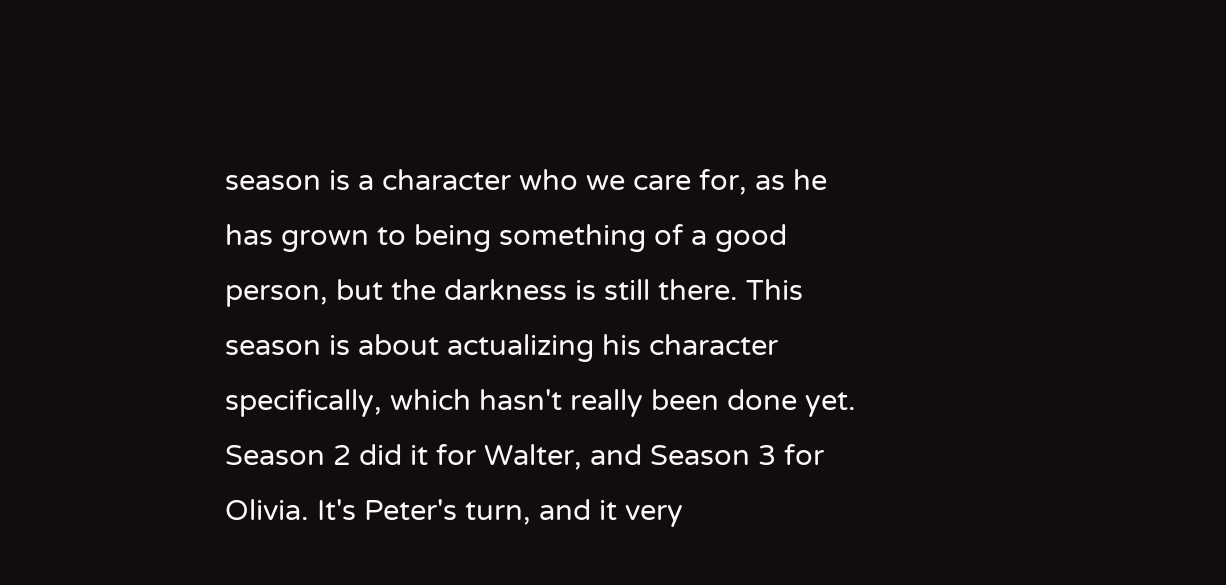season is a character who we care for, as he has grown to being something of a good person, but the darkness is still there. This season is about actualizing his character specifically, which hasn't really been done yet. Season 2 did it for Walter, and Season 3 for Olivia. It's Peter's turn, and it very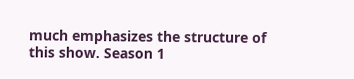much emphasizes the structure of this show. Season 1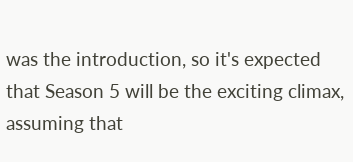was the introduction, so it's expected that Season 5 will be the exciting climax, assuming that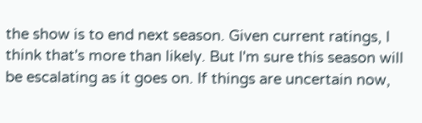the show is to end next season. Given current ratings, I think that's more than likely. But I'm sure this season will be escalating as it goes on. If things are uncertain now,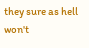they sure as hell won't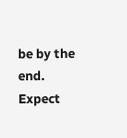be by the end. Expect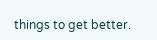things to get better.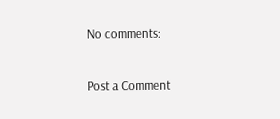No comments:

Post a Comment